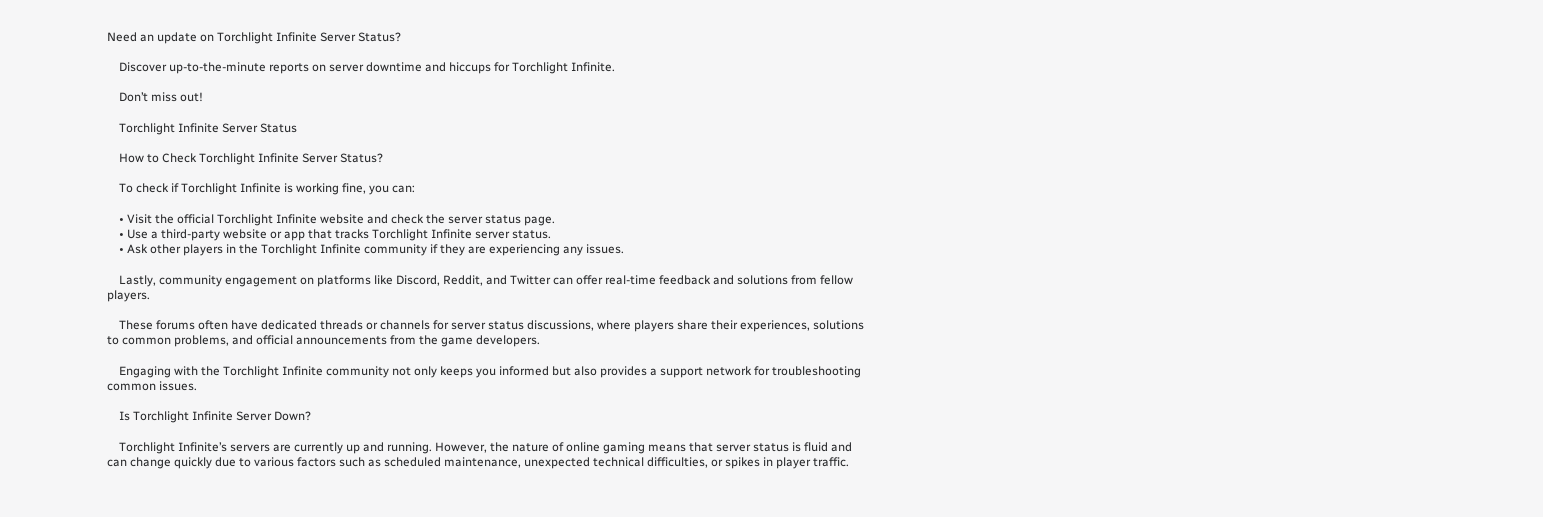Need an update on Torchlight Infinite Server Status?

    Discover up-to-the-minute reports on server downtime and hiccups for Torchlight Infinite.

    Don’t miss out!

    Torchlight Infinite Server Status

    How to Check Torchlight Infinite Server Status?

    To check if Torchlight Infinite is working fine, you can:

    • Visit the official Torchlight Infinite website and check the server status page.
    • Use a third-party website or app that tracks Torchlight Infinite server status.
    • Ask other players in the Torchlight Infinite community if they are experiencing any issues.

    Lastly, community engagement on platforms like Discord, Reddit, and Twitter can offer real-time feedback and solutions from fellow players.

    These forums often have dedicated threads or channels for server status discussions, where players share their experiences, solutions to common problems, and official announcements from the game developers.

    Engaging with the Torchlight Infinite community not only keeps you informed but also provides a support network for troubleshooting common issues.

    Is Torchlight Infinite Server Down?

    Torchlight Infinite’s servers are currently up and running. However, the nature of online gaming means that server status is fluid and can change quickly due to various factors such as scheduled maintenance, unexpected technical difficulties, or spikes in player traffic.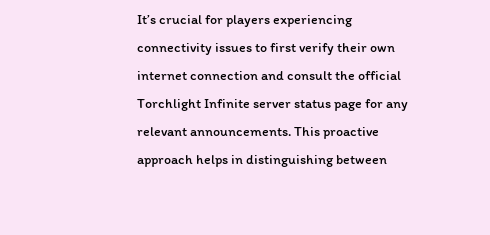It’s crucial for players experiencing connectivity issues to first verify their own internet connection and consult the official Torchlight Infinite server status page for any relevant announcements. This proactive approach helps in distinguishing between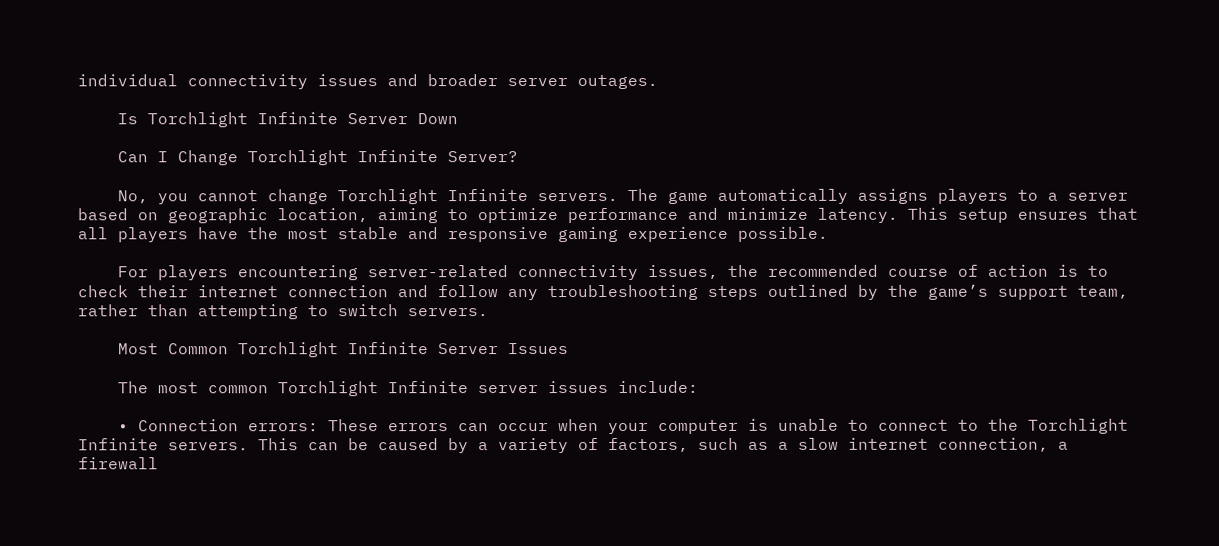individual connectivity issues and broader server outages.

    Is Torchlight Infinite Server Down

    Can I Change Torchlight Infinite Server?

    No, you cannot change Torchlight Infinite servers. The game automatically assigns players to a server based on geographic location, aiming to optimize performance and minimize latency. This setup ensures that all players have the most stable and responsive gaming experience possible.

    For players encountering server-related connectivity issues, the recommended course of action is to check their internet connection and follow any troubleshooting steps outlined by the game’s support team, rather than attempting to switch servers.

    Most Common Torchlight Infinite Server Issues

    The most common Torchlight Infinite server issues include:

    • Connection errors: These errors can occur when your computer is unable to connect to the Torchlight Infinite servers. This can be caused by a variety of factors, such as a slow internet connection, a firewall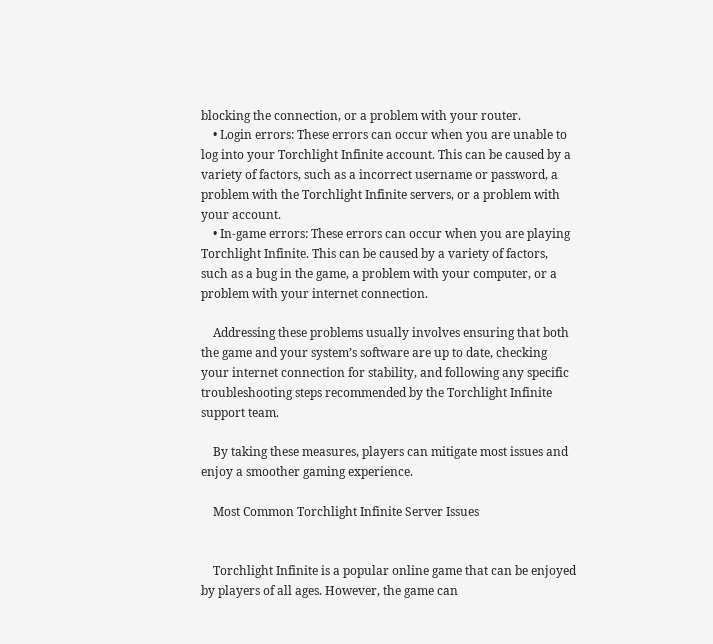blocking the connection, or a problem with your router.
    • Login errors: These errors can occur when you are unable to log into your Torchlight Infinite account. This can be caused by a variety of factors, such as a incorrect username or password, a problem with the Torchlight Infinite servers, or a problem with your account.
    • In-game errors: These errors can occur when you are playing Torchlight Infinite. This can be caused by a variety of factors, such as a bug in the game, a problem with your computer, or a problem with your internet connection.

    Addressing these problems usually involves ensuring that both the game and your system’s software are up to date, checking your internet connection for stability, and following any specific troubleshooting steps recommended by the Torchlight Infinite support team.

    By taking these measures, players can mitigate most issues and enjoy a smoother gaming experience.

    Most Common Torchlight Infinite Server Issues


    Torchlight Infinite is a popular online game that can be enjoyed by players of all ages. However, the game can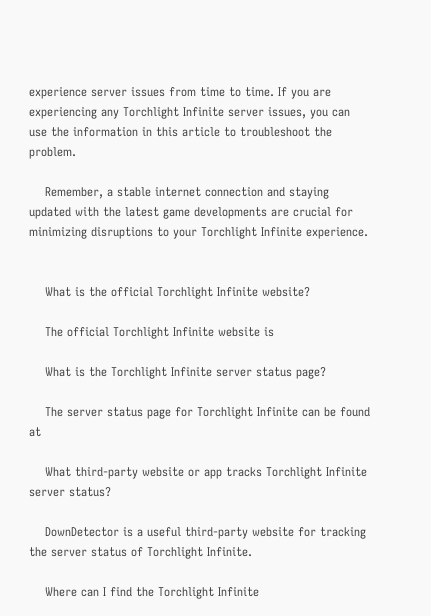experience server issues from time to time. If you are experiencing any Torchlight Infinite server issues, you can use the information in this article to troubleshoot the problem.

    Remember, a stable internet connection and staying updated with the latest game developments are crucial for minimizing disruptions to your Torchlight Infinite experience.


    What is the official Torchlight Infinite website?

    The official Torchlight Infinite website is

    What is the Torchlight Infinite server status page?

    The server status page for Torchlight Infinite can be found at

    What third-party website or app tracks Torchlight Infinite server status?

    DownDetector is a useful third-party website for tracking the server status of Torchlight Infinite.

    Where can I find the Torchlight Infinite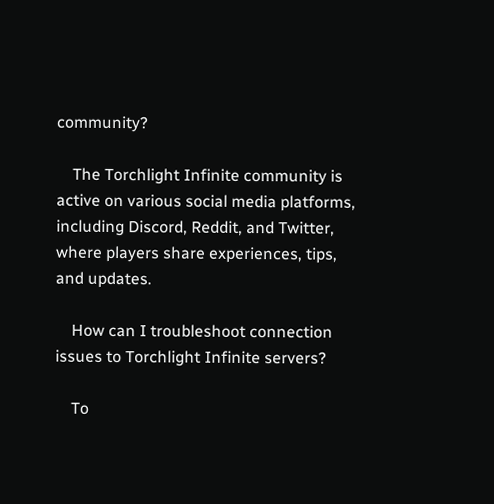community?

    The Torchlight Infinite community is active on various social media platforms, including Discord, Reddit, and Twitter, where players share experiences, tips, and updates.

    How can I troubleshoot connection issues to Torchlight Infinite servers?

    To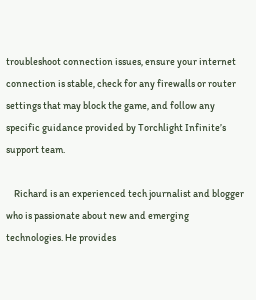troubleshoot connection issues, ensure your internet connection is stable, check for any firewalls or router settings that may block the game, and follow any specific guidance provided by Torchlight Infinite’s support team.

    Richard is an experienced tech journalist and blogger who is passionate about new and emerging technologies. He provides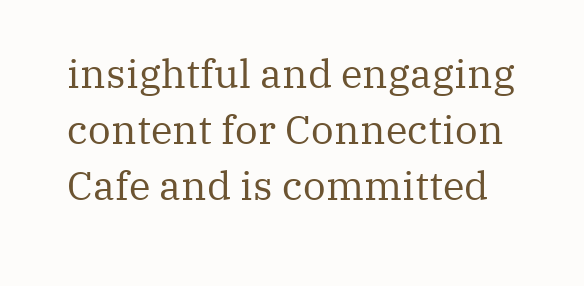insightful and engaging content for Connection Cafe and is committed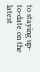to staying up-to-date on the latest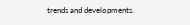trends and developments.